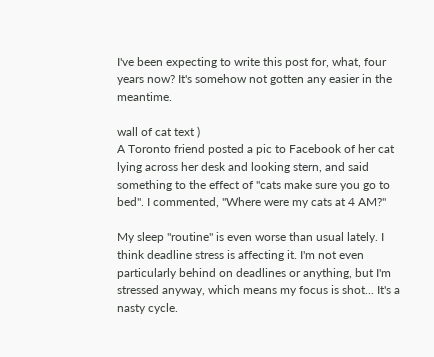I've been expecting to write this post for, what, four years now? It's somehow not gotten any easier in the meantime.

wall of cat text )
A Toronto friend posted a pic to Facebook of her cat lying across her desk and looking stern, and said something to the effect of "cats make sure you go to bed". I commented, "Where were my cats at 4 AM?"

My sleep "routine" is even worse than usual lately. I think deadline stress is affecting it. I'm not even particularly behind on deadlines or anything, but I'm stressed anyway, which means my focus is shot... It's a nasty cycle.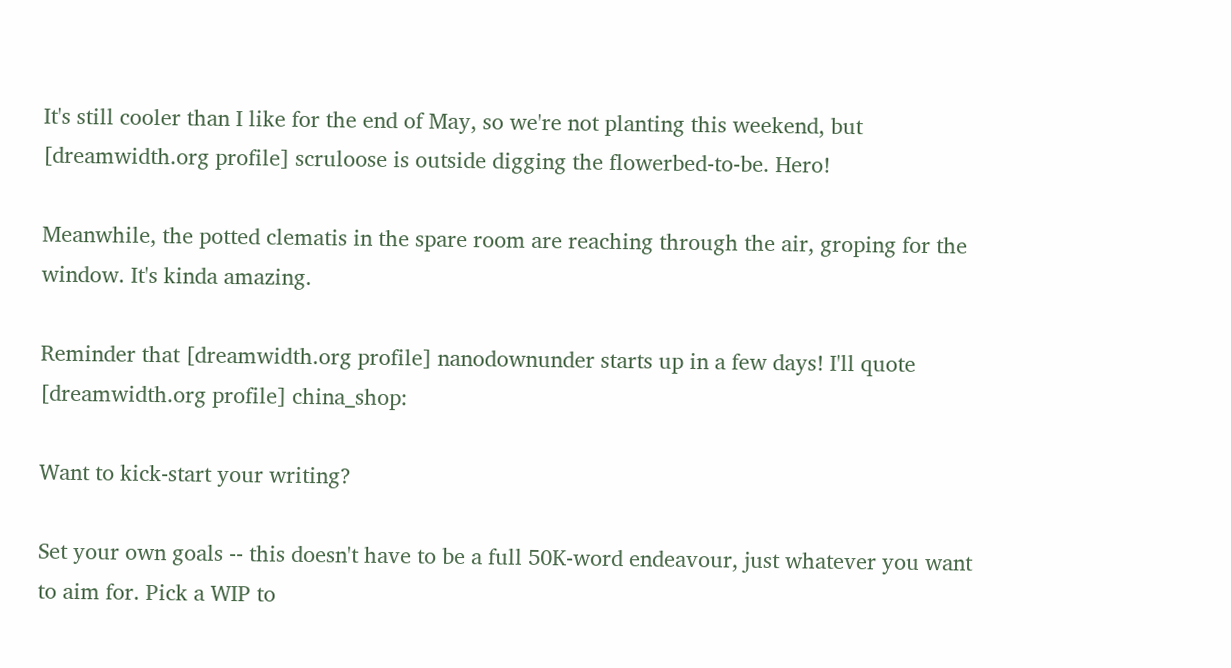It's still cooler than I like for the end of May, so we're not planting this weekend, but [dreamwidth.org profile] scruloose is outside digging the flowerbed-to-be. Hero!

Meanwhile, the potted clematis in the spare room are reaching through the air, groping for the window. It's kinda amazing.

Reminder that [dreamwidth.org profile] nanodownunder starts up in a few days! I'll quote [dreamwidth.org profile] china_shop:

Want to kick-start your writing?

Set your own goals -- this doesn't have to be a full 50K-word endeavour, just whatever you want to aim for. Pick a WIP to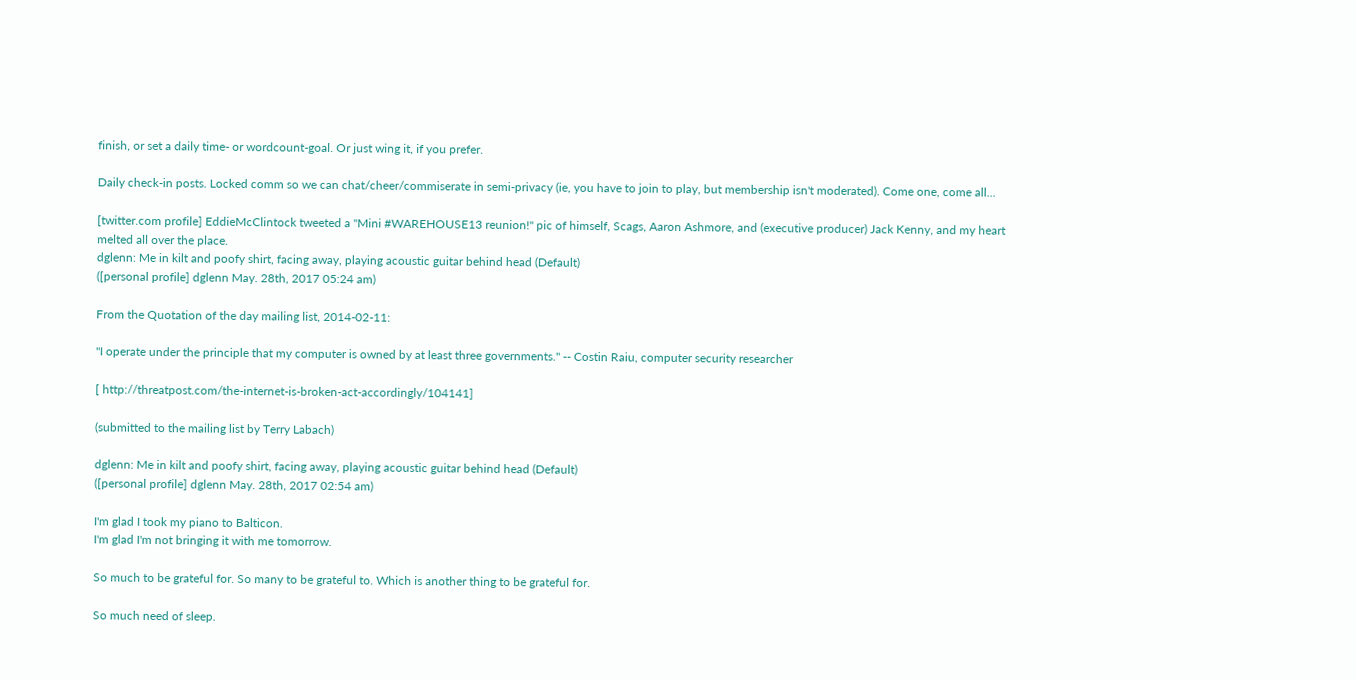finish, or set a daily time- or wordcount-goal. Or just wing it, if you prefer.

Daily check-in posts. Locked comm so we can chat/cheer/commiserate in semi-privacy (ie, you have to join to play, but membership isn't moderated). Come one, come all...

[twitter.com profile] EddieMcClintock tweeted a "Mini #WAREHOUSE13 reunion!" pic of himself, Scags, Aaron Ashmore, and (executive producer) Jack Kenny, and my heart melted all over the place.
dglenn: Me in kilt and poofy shirt, facing away, playing acoustic guitar behind head (Default)
([personal profile] dglenn May. 28th, 2017 05:24 am)

From the Quotation of the day mailing list, 2014-02-11:

"I operate under the principle that my computer is owned by at least three governments." -- Costin Raiu, computer security researcher

[ http://threatpost.com/the-internet-is-broken-act-accordingly/104141]

(submitted to the mailing list by Terry Labach)

dglenn: Me in kilt and poofy shirt, facing away, playing acoustic guitar behind head (Default)
([personal profile] dglenn May. 28th, 2017 02:54 am)

I'm glad I took my piano to Balticon.
I'm glad I'm not bringing it with me tomorrow.

So much to be grateful for. So many to be grateful to. Which is another thing to be grateful for.

So much need of sleep.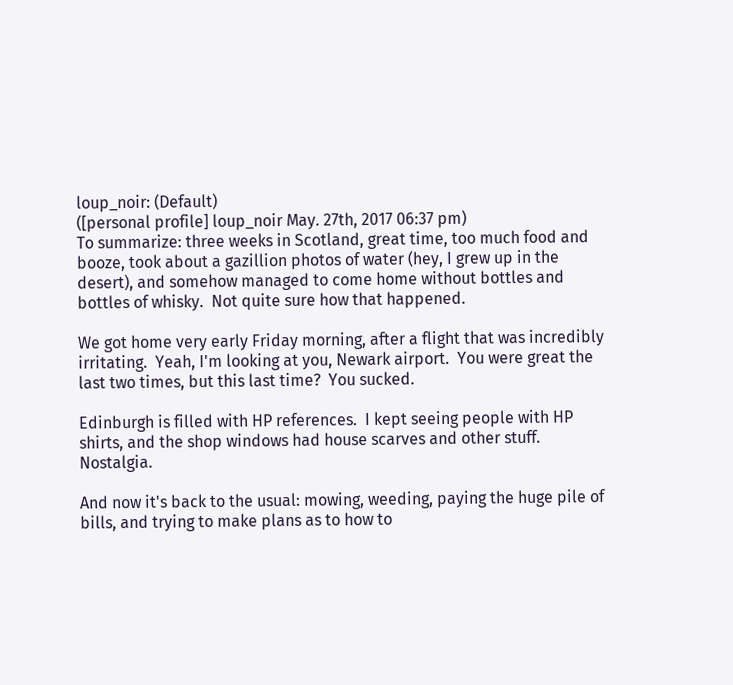loup_noir: (Default)
([personal profile] loup_noir May. 27th, 2017 06:37 pm)
To summarize: three weeks in Scotland, great time, too much food and booze, took about a gazillion photos of water (hey, I grew up in the desert), and somehow managed to come home without bottles and bottles of whisky.  Not quite sure how that happened.

We got home very early Friday morning, after a flight that was incredibly irritating.  Yeah, I'm looking at you, Newark airport.  You were great the last two times, but this last time?  You sucked.

Edinburgh is filled with HP references.  I kept seeing people with HP shirts, and the shop windows had house scarves and other stuff.  Nostalgia.

And now it's back to the usual: mowing, weeding, paying the huge pile of bills, and trying to make plans as to how to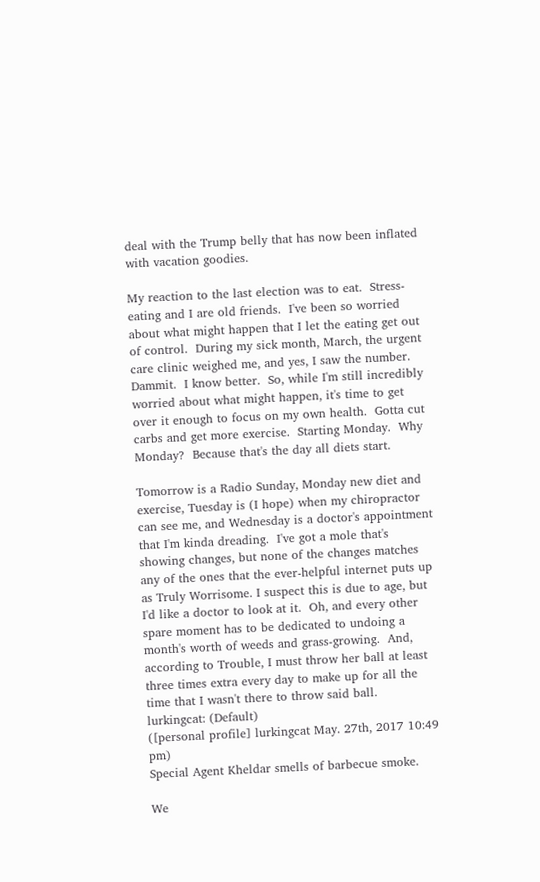deal with the Trump belly that has now been inflated with vacation goodies.

My reaction to the last election was to eat.  Stress-eating and I are old friends.  I've been so worried about what might happen that I let the eating get out of control.  During my sick month, March, the urgent care clinic weighed me, and yes, I saw the number.  Dammit.  I know better.  So, while I'm still incredibly worried about what might happen, it's time to get over it enough to focus on my own health.  Gotta cut carbs and get more exercise.  Starting Monday.  Why Monday?  Because that's the day all diets start.

Tomorrow is a Radio Sunday, Monday new diet and exercise, Tuesday is (I hope) when my chiropractor can see me, and Wednesday is a doctor's appointment that I'm kinda dreading.  I've got a mole that's showing changes, but none of the changes matches any of the ones that the ever-helpful internet puts up as Truly Worrisome. I suspect this is due to age, but I'd like a doctor to look at it.  Oh, and every other spare moment has to be dedicated to undoing a month's worth of weeds and grass-growing.  And, according to Trouble, I must throw her ball at least three times extra every day to make up for all the time that I wasn't there to throw said ball.
lurkingcat: (Default)
([personal profile] lurkingcat May. 27th, 2017 10:49 pm)
Special Agent Kheldar smells of barbecue smoke.

We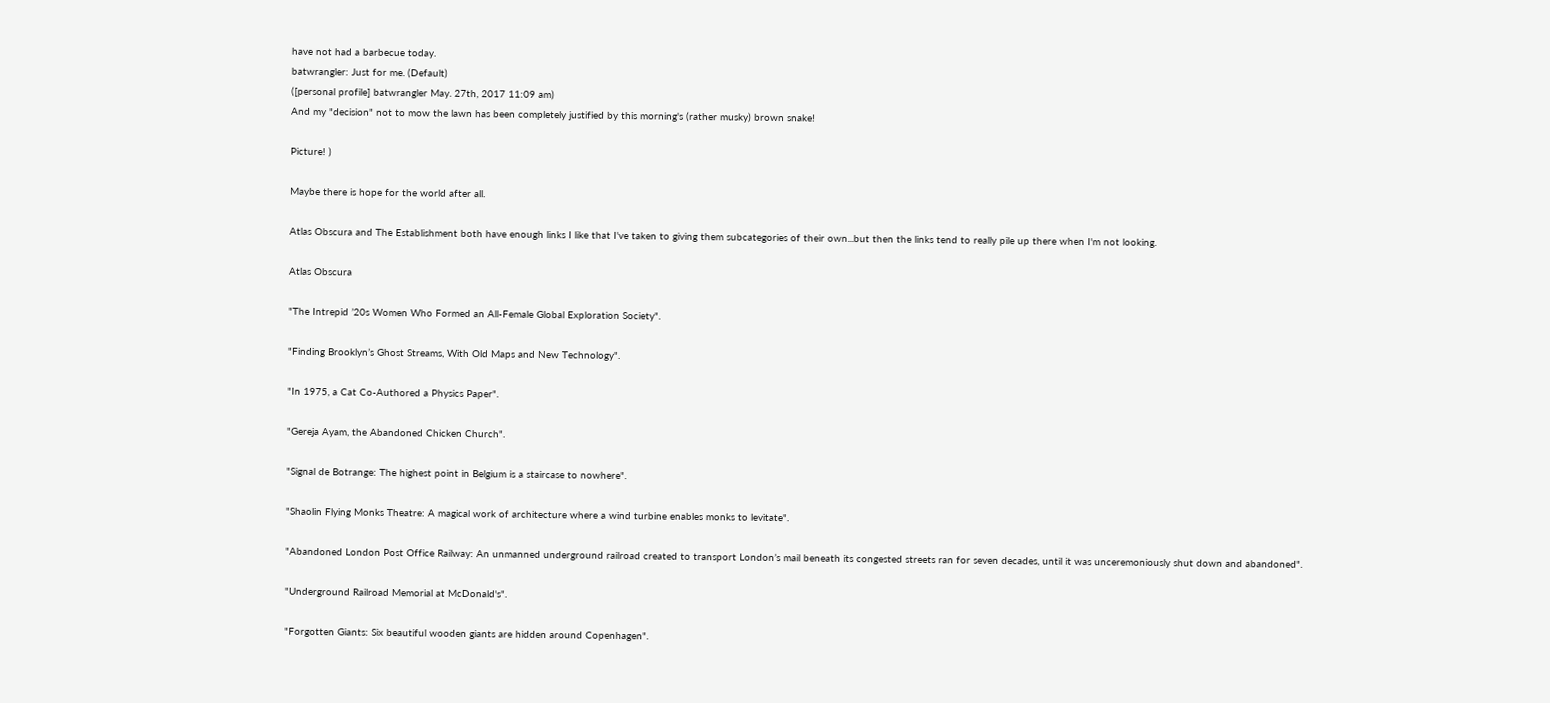have not had a barbecue today.
batwrangler: Just for me. (Default)
([personal profile] batwrangler May. 27th, 2017 11:09 am)
And my "decision" not to mow the lawn has been completely justified by this morning's (rather musky) brown snake!

Picture! )

Maybe there is hope for the world after all.

Atlas Obscura and The Establishment both have enough links I like that I've taken to giving them subcategories of their own...but then the links tend to really pile up there when I'm not looking.

Atlas Obscura

"The Intrepid ’20s Women Who Formed an All-Female Global Exploration Society".

"Finding Brooklyn’s Ghost Streams, With Old Maps and New Technology".

"In 1975, a Cat Co-Authored a Physics Paper".

"Gereja Ayam, the Abandoned Chicken Church".

"Signal de Botrange: The highest point in Belgium is a staircase to nowhere".

"Shaolin Flying Monks Theatre: A magical work of architecture where a wind turbine enables monks to levitate".

"Abandoned London Post Office Railway: An unmanned underground railroad created to transport London’s mail beneath its congested streets ran for seven decades, until it was unceremoniously shut down and abandoned".

"Underground Railroad Memorial at McDonald's".

"Forgotten Giants: Six beautiful wooden giants are hidden around Copenhagen".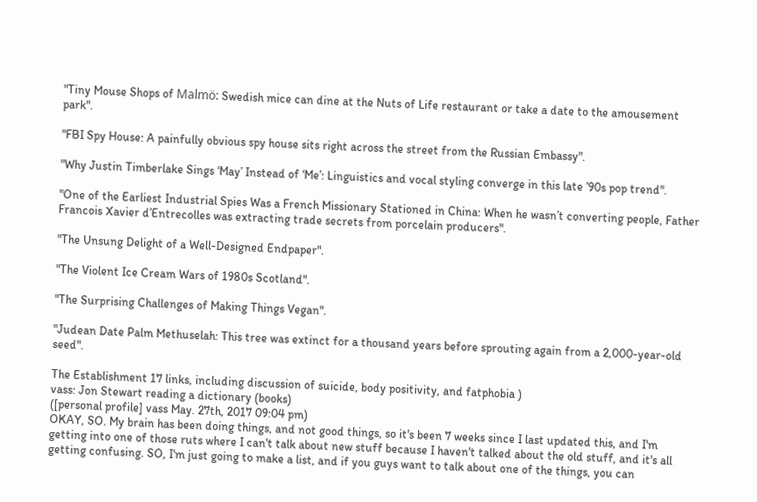"Tiny Mouse Shops of Malmö: Swedish mice can dine at the Nuts of Life restaurant or take a date to the amousement park".

"FBI Spy House: A painfully obvious spy house sits right across the street from the Russian Embassy".

"Why Justin Timberlake Sings ‘May’ Instead of ‘Me’: Linguistics and vocal styling converge in this late ’90s pop trend".

"One of the Earliest Industrial Spies Was a French Missionary Stationed in China: When he wasn’t converting people, Father Francois Xavier d’Entrecolles was extracting trade secrets from porcelain producers".

"The Unsung Delight of a Well-Designed Endpaper".

"The Violent Ice Cream Wars of 1980s Scotland".

"The Surprising Challenges of Making Things Vegan".

"Judean Date Palm Methuselah: This tree was extinct for a thousand years before sprouting again from a 2,000-year-old seed".

The Establishment 17 links, including discussion of suicide, body positivity, and fatphobia )
vass: Jon Stewart reading a dictionary (books)
([personal profile] vass May. 27th, 2017 09:04 pm)
OKAY, SO. My brain has been doing things, and not good things, so it's been 7 weeks since I last updated this, and I'm getting into one of those ruts where I can't talk about new stuff because I haven't talked about the old stuff, and it's all getting confusing. SO, I'm just going to make a list, and if you guys want to talk about one of the things, you can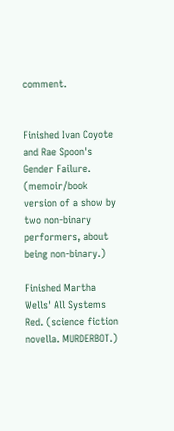comment.


Finished Ivan Coyote and Rae Spoon's Gender Failure. (memoir/book version of a show by two non-binary performers, about being non-binary.)

Finished Martha Wells' All Systems Red. (science fiction novella. MURDERBOT.)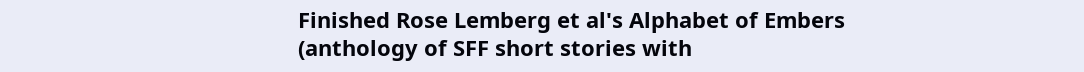Finished Rose Lemberg et al's Alphabet of Embers (anthology of SFF short stories with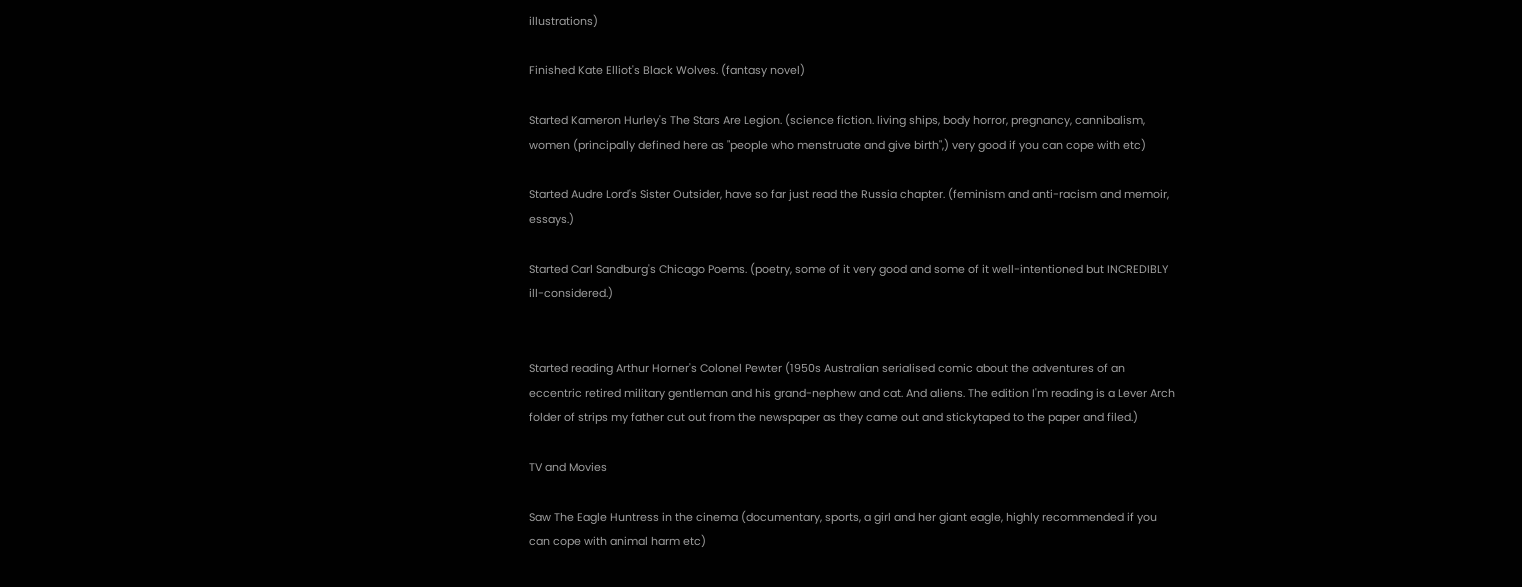illustrations)

Finished Kate Elliot's Black Wolves. (fantasy novel)

Started Kameron Hurley's The Stars Are Legion. (science fiction. living ships, body horror, pregnancy, cannibalism, women (principally defined here as "people who menstruate and give birth",) very good if you can cope with etc)

Started Audre Lord's Sister Outsider, have so far just read the Russia chapter. (feminism and anti-racism and memoir, essays.)

Started Carl Sandburg's Chicago Poems. (poetry, some of it very good and some of it well-intentioned but INCREDIBLY ill-considered.)


Started reading Arthur Horner's Colonel Pewter (1950s Australian serialised comic about the adventures of an eccentric retired military gentleman and his grand-nephew and cat. And aliens. The edition I'm reading is a Lever Arch folder of strips my father cut out from the newspaper as they came out and stickytaped to the paper and filed.)

TV and Movies

Saw The Eagle Huntress in the cinema (documentary, sports, a girl and her giant eagle, highly recommended if you can cope with animal harm etc)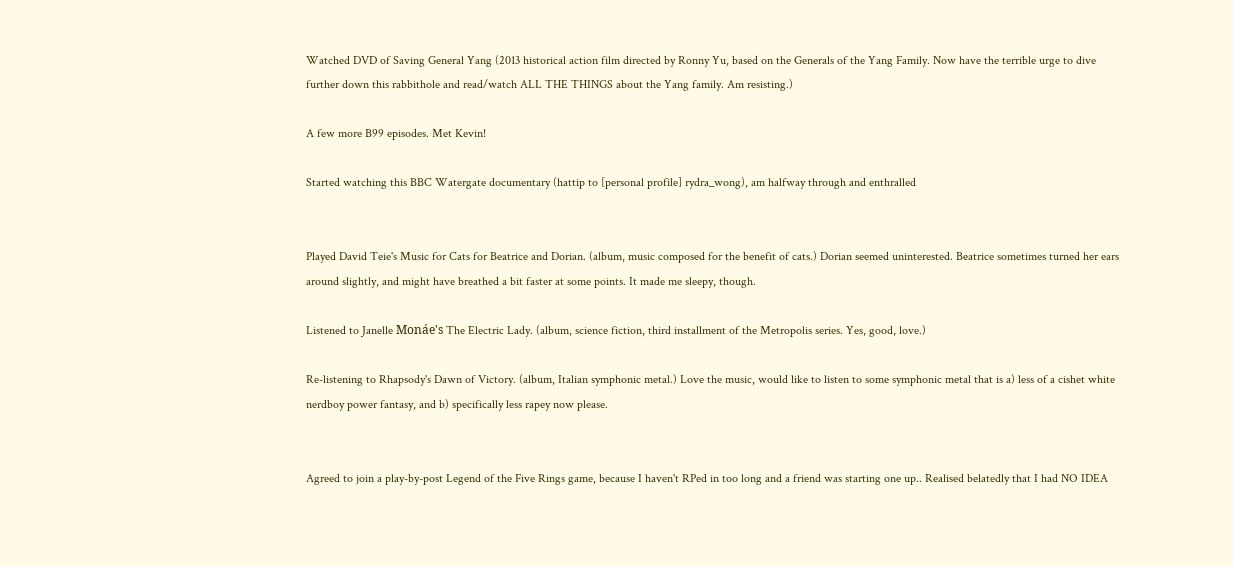Watched DVD of Saving General Yang (2013 historical action film directed by Ronny Yu, based on the Generals of the Yang Family. Now have the terrible urge to dive further down this rabbithole and read/watch ALL THE THINGS about the Yang family. Am resisting.)

A few more B99 episodes. Met Kevin!

Started watching this BBC Watergate documentary (hattip to [personal profile] rydra_wong), am halfway through and enthralled


Played David Teie's Music for Cats for Beatrice and Dorian. (album, music composed for the benefit of cats.) Dorian seemed uninterested. Beatrice sometimes turned her ears around slightly, and might have breathed a bit faster at some points. It made me sleepy, though.

Listened to Janelle Monáe's The Electric Lady. (album, science fiction, third installment of the Metropolis series. Yes, good, love.)

Re-listening to Rhapsody's Dawn of Victory. (album, Italian symphonic metal.) Love the music, would like to listen to some symphonic metal that is a) less of a cishet white nerdboy power fantasy, and b) specifically less rapey now please.


Agreed to join a play-by-post Legend of the Five Rings game, because I haven't RPed in too long and a friend was starting one up.. Realised belatedly that I had NO IDEA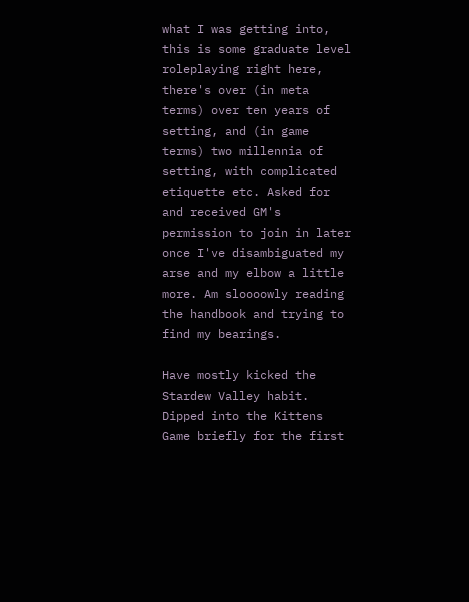what I was getting into, this is some graduate level roleplaying right here, there's over (in meta terms) over ten years of setting, and (in game terms) two millennia of setting, with complicated etiquette etc. Asked for and received GM's permission to join in later once I've disambiguated my arse and my elbow a little more. Am sloooowly reading the handbook and trying to find my bearings.

Have mostly kicked the Stardew Valley habit. Dipped into the Kittens Game briefly for the first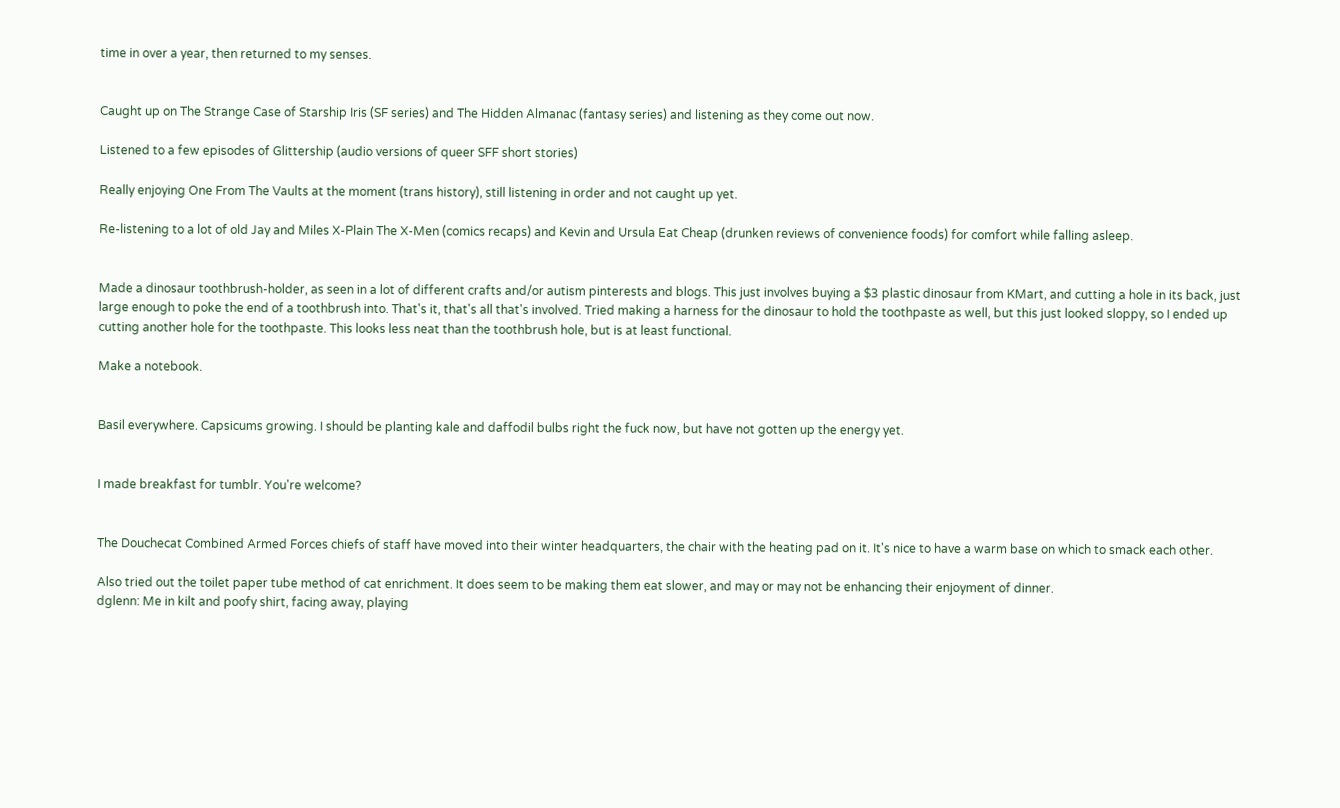time in over a year, then returned to my senses.


Caught up on The Strange Case of Starship Iris (SF series) and The Hidden Almanac (fantasy series) and listening as they come out now.

Listened to a few episodes of Glittership (audio versions of queer SFF short stories)

Really enjoying One From The Vaults at the moment (trans history), still listening in order and not caught up yet.

Re-listening to a lot of old Jay and Miles X-Plain The X-Men (comics recaps) and Kevin and Ursula Eat Cheap (drunken reviews of convenience foods) for comfort while falling asleep.


Made a dinosaur toothbrush-holder, as seen in a lot of different crafts and/or autism pinterests and blogs. This just involves buying a $3 plastic dinosaur from KMart, and cutting a hole in its back, just large enough to poke the end of a toothbrush into. That's it, that's all that's involved. Tried making a harness for the dinosaur to hold the toothpaste as well, but this just looked sloppy, so I ended up cutting another hole for the toothpaste. This looks less neat than the toothbrush hole, but is at least functional.

Make a notebook.


Basil everywhere. Capsicums growing. I should be planting kale and daffodil bulbs right the fuck now, but have not gotten up the energy yet.


I made breakfast for tumblr. You're welcome?


The Douchecat Combined Armed Forces chiefs of staff have moved into their winter headquarters, the chair with the heating pad on it. It's nice to have a warm base on which to smack each other.

Also tried out the toilet paper tube method of cat enrichment. It does seem to be making them eat slower, and may or may not be enhancing their enjoyment of dinner.
dglenn: Me in kilt and poofy shirt, facing away, playing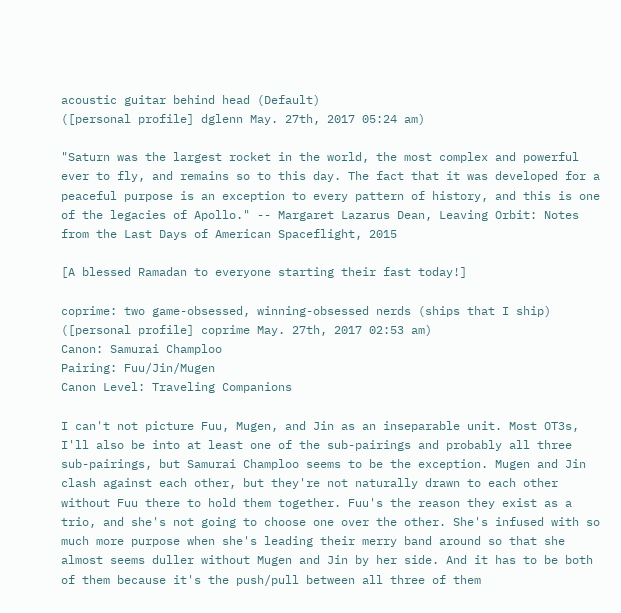acoustic guitar behind head (Default)
([personal profile] dglenn May. 27th, 2017 05:24 am)

"Saturn was the largest rocket in the world, the most complex and powerful ever to fly, and remains so to this day. The fact that it was developed for a peaceful purpose is an exception to every pattern of history, and this is one of the legacies of Apollo." -- Margaret Lazarus Dean, Leaving Orbit: Notes from the Last Days of American Spaceflight, 2015

[A blessed Ramadan to everyone starting their fast today!]

coprime: two game-obsessed, winning-obsessed nerds (ships that I ship)
([personal profile] coprime May. 27th, 2017 02:53 am)
Canon: Samurai Champloo
Pairing: Fuu/Jin/Mugen
Canon Level: Traveling Companions

I can't not picture Fuu, Mugen, and Jin as an inseparable unit. Most OT3s, I'll also be into at least one of the sub-pairings and probably all three sub-pairings, but Samurai Champloo seems to be the exception. Mugen and Jin clash against each other, but they're not naturally drawn to each other without Fuu there to hold them together. Fuu's the reason they exist as a trio, and she's not going to choose one over the other. She's infused with so much more purpose when she's leading their merry band around so that she almost seems duller without Mugen and Jin by her side. And it has to be both of them because it's the push/pull between all three of them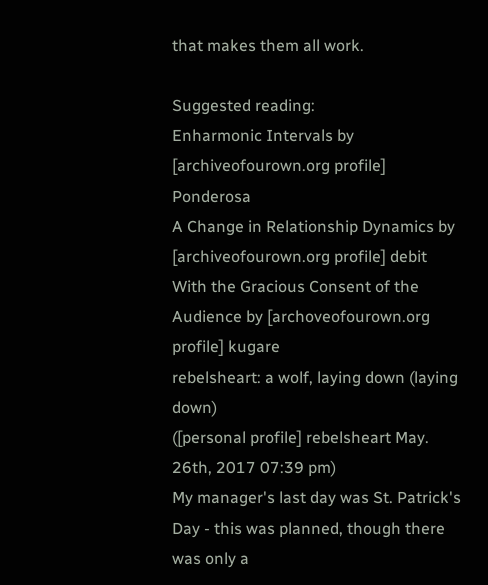that makes them all work.

Suggested reading:
Enharmonic Intervals by [archiveofourown.org profile] Ponderosa
A Change in Relationship Dynamics by [archiveofourown.org profile] debit
With the Gracious Consent of the Audience by [archoveofourown.org profile] kugare
rebelsheart: a wolf, laying down (laying down)
([personal profile] rebelsheart May. 26th, 2017 07:39 pm)
My manager's last day was St. Patrick's Day - this was planned, though there was only a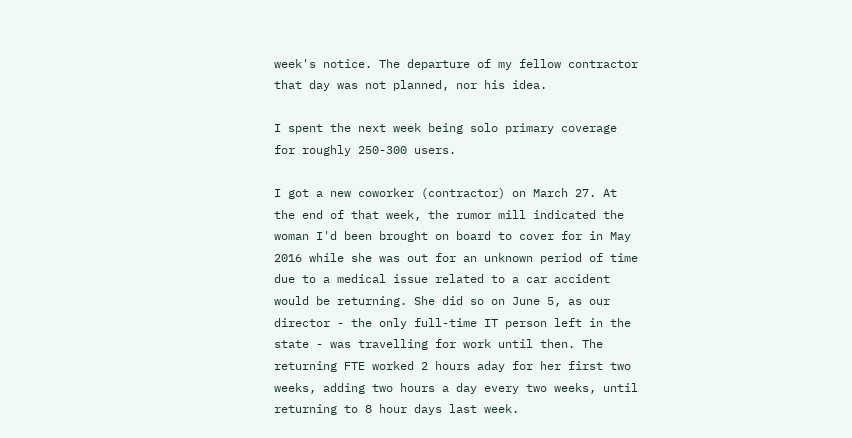week's notice. The departure of my fellow contractor that day was not planned, nor his idea.

I spent the next week being solo primary coverage for roughly 250-300 users.

I got a new coworker (contractor) on March 27. At the end of that week, the rumor mill indicated the woman I'd been brought on board to cover for in May 2016 while she was out for an unknown period of time due to a medical issue related to a car accident would be returning. She did so on June 5, as our director - the only full-time IT person left in the state - was travelling for work until then. The returning FTE worked 2 hours aday for her first two weeks, adding two hours a day every two weeks, until returning to 8 hour days last week.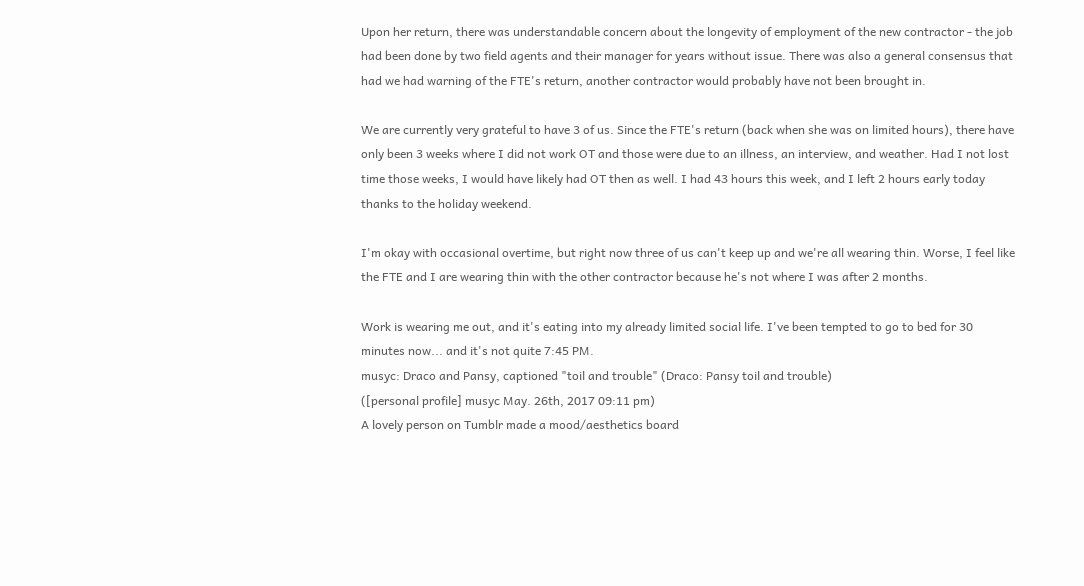Upon her return, there was understandable concern about the longevity of employment of the new contractor - the job had been done by two field agents and their manager for years without issue. There was also a general consensus that had we had warning of the FTE's return, another contractor would probably have not been brought in.

We are currently very grateful to have 3 of us. Since the FTE's return (back when she was on limited hours), there have only been 3 weeks where I did not work OT and those were due to an illness, an interview, and weather. Had I not lost time those weeks, I would have likely had OT then as well. I had 43 hours this week, and I left 2 hours early today thanks to the holiday weekend.

I'm okay with occasional overtime, but right now three of us can't keep up and we're all wearing thin. Worse, I feel like the FTE and I are wearing thin with the other contractor because he's not where I was after 2 months.

Work is wearing me out, and it's eating into my already limited social life. I've been tempted to go to bed for 30 minutes now... and it's not quite 7:45 PM.
musyc: Draco and Pansy, captioned "toil and trouble" (Draco: Pansy toil and trouble)
([personal profile] musyc May. 26th, 2017 09:11 pm)
A lovely person on Tumblr made a mood/aesthetics board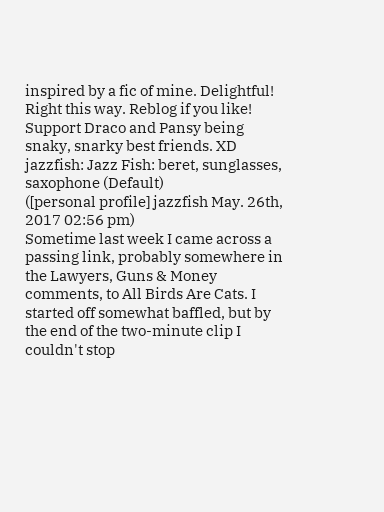inspired by a fic of mine. Delightful! Right this way. Reblog if you like! Support Draco and Pansy being snaky, snarky best friends. XD
jazzfish: Jazz Fish: beret, sunglasses, saxophone (Default)
([personal profile] jazzfish May. 26th, 2017 02:56 pm)
Sometime last week I came across a passing link, probably somewhere in the Lawyers, Guns & Money comments, to All Birds Are Cats. I started off somewhat baffled, but by the end of the two-minute clip I couldn't stop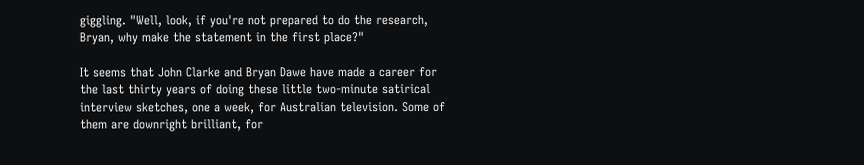giggling. "Well, look, if you're not prepared to do the research, Bryan, why make the statement in the first place?"

It seems that John Clarke and Bryan Dawe have made a career for the last thirty years of doing these little two-minute satirical interview sketches, one a week, for Australian television. Some of them are downright brilliant, for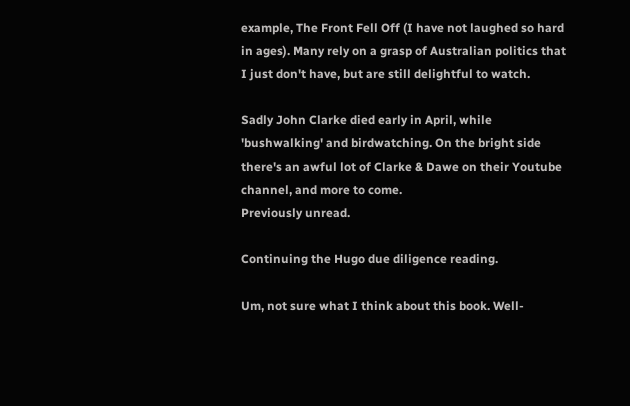example, The Front Fell Off (I have not laughed so hard in ages). Many rely on a grasp of Australian politics that I just don't have, but are still delightful to watch.

Sadly John Clarke died early in April, while 'bushwalking' and birdwatching. On the bright side there's an awful lot of Clarke & Dawe on their Youtube channel, and more to come.
Previously unread.

Continuing the Hugo due diligence reading.

Um, not sure what I think about this book. Well-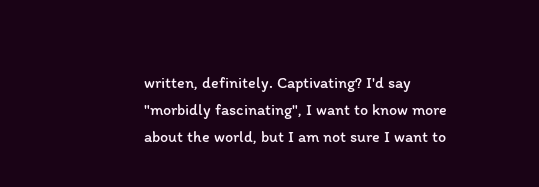written, definitely. Captivating? I'd say "morbidly fascinating", I want to know more about the world, but I am not sure I want to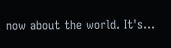now about the world. It's...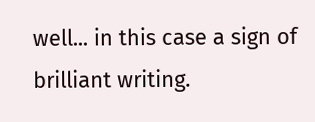well... in this case a sign of brilliant writing.